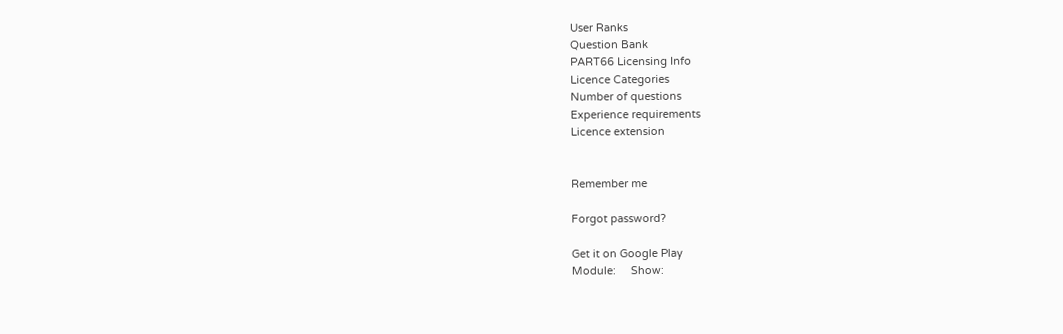User Ranks
Question Bank
PART66 Licensing Info
Licence Categories
Number of questions
Experience requirements
Licence extension


Remember me

Forgot password?

Get it on Google Play
Module:     Show: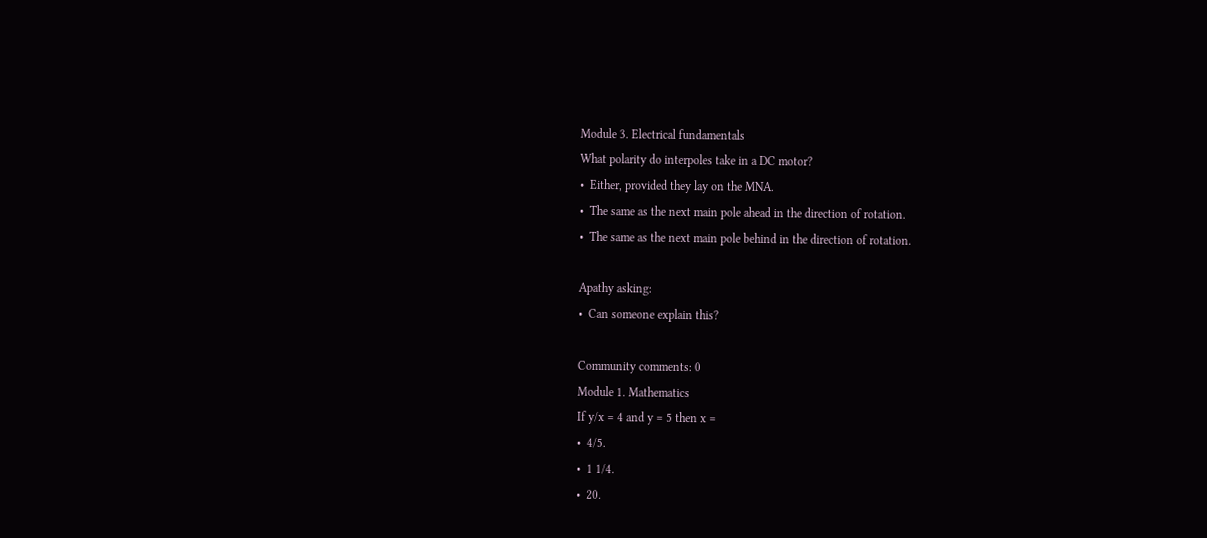Module 3. Electrical fundamentals
What polarity do interpoles take in a DC motor?
•  Either, provided they lay on the MNA.
•  The same as the next main pole ahead in the direction of rotation.
•  The same as the next main pole behind in the direction of rotation.

Apathy asking:
•  Can someone explain this?

Community comments: 0
Module 1. Mathematics
If y/x = 4 and y = 5 then x =
•  4/5.
•  1 1/4.
•  20.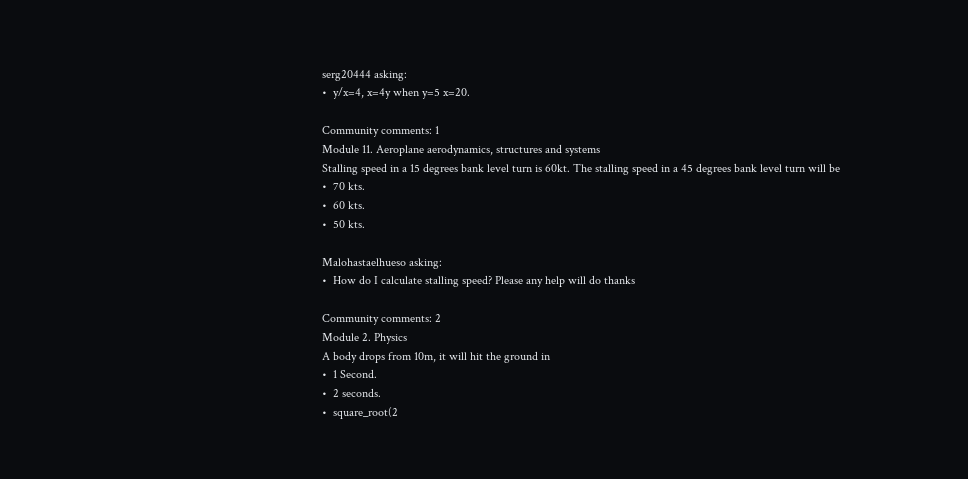serg20444 asking:
•  y/x=4, x=4y when y=5 x=20.

Community comments: 1
Module 11. Aeroplane aerodynamics, structures and systems
Stalling speed in a 15 degrees bank level turn is 60kt. The stalling speed in a 45 degrees bank level turn will be
•  70 kts.
•  60 kts.
•  50 kts.

Malohastaelhueso asking:
•  How do I calculate stalling speed? Please any help will do thanks

Community comments: 2
Module 2. Physics
A body drops from 10m, it will hit the ground in
•  1 Second.
•  2 seconds.
•  square_root(2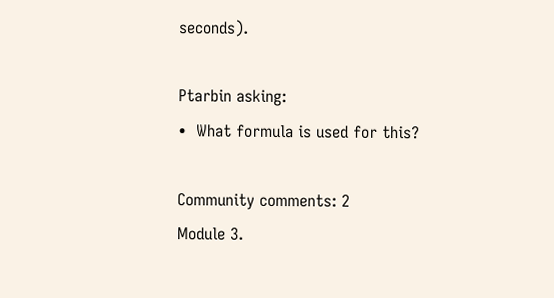seconds).

Ptarbin asking:
•  What formula is used for this?

Community comments: 2
Module 3.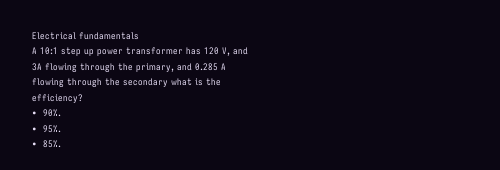Electrical fundamentals
A 10:1 step up power transformer has 120 V, and 3A flowing through the primary, and 0.285 A flowing through the secondary what is the efficiency?
•  90%.
•  95%.
•  85%.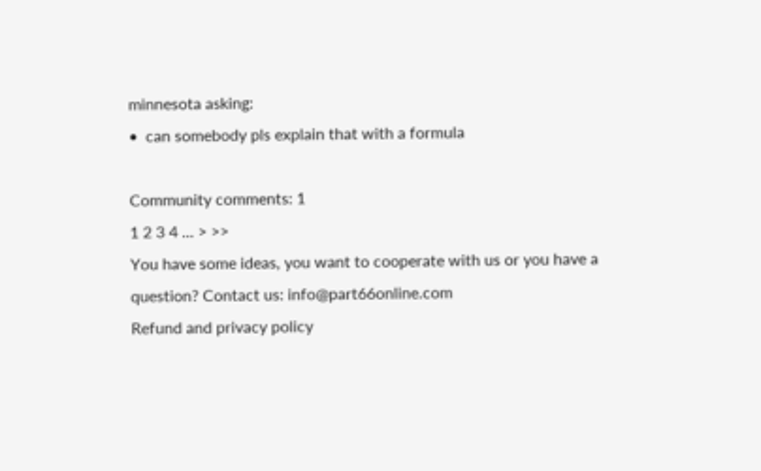minnesota asking:
•  can somebody pls explain that with a formula

Community comments: 1
1 2 3 4 ... > >>
You have some ideas, you want to cooperate with us or you have a question? Contact us: info@part66online.com
Refund and privacy policy